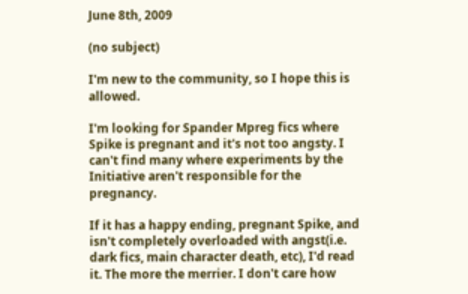June 8th, 2009

(no subject)

I'm new to the community, so I hope this is allowed.

I'm looking for Spander Mpreg fics where Spike is pregnant and it's not too angsty. I can't find many where experiments by the Initiative aren't responsible for the pregnancy.

If it has a happy ending, pregnant Spike, and isn't completely overloaded with angst(i.e. dark fics, main character death, etc), I'd read it. The more the merrier. I don't care how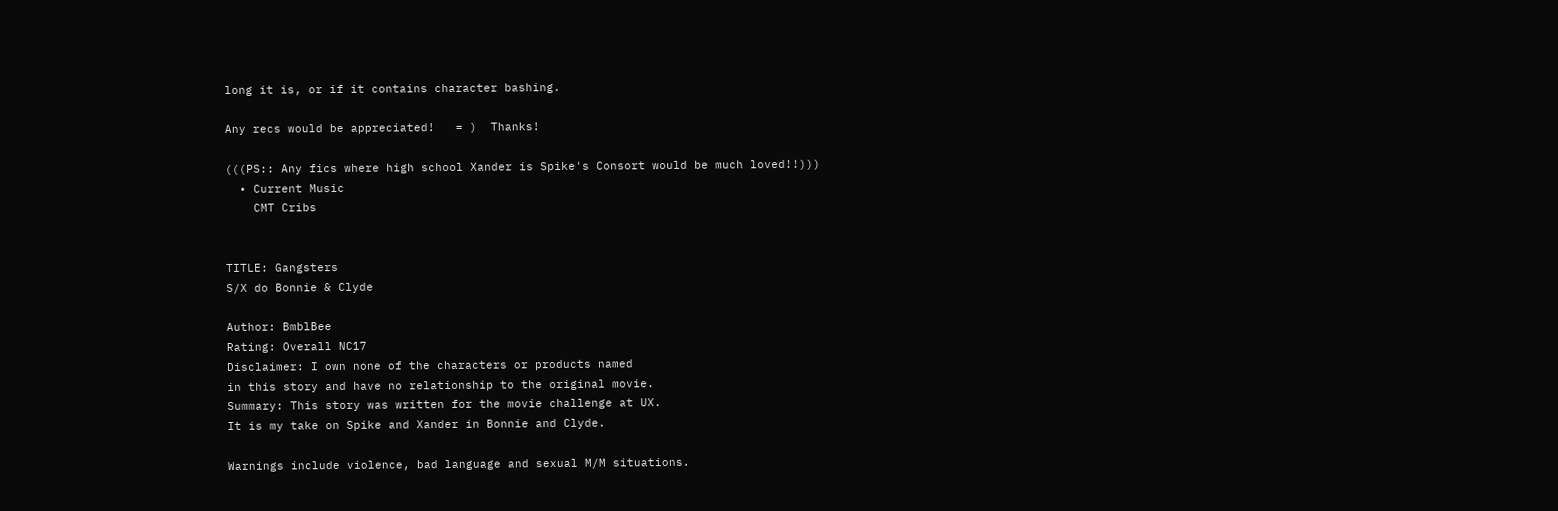long it is, or if it contains character bashing.

Any recs would be appreciated!   = )  Thanks!

(((PS:: Any fics where high school Xander is Spike's Consort would be much loved!!)))
  • Current Music
    CMT Cribs


TITLE: Gangsters
S/X do Bonnie & Clyde

Author: BmblBee
Rating: Overall NC17
Disclaimer: I own none of the characters or products named
in this story and have no relationship to the original movie.
Summary: This story was written for the movie challenge at UX.
It is my take on Spike and Xander in Bonnie and Clyde.

Warnings include violence, bad language and sexual M/M situations.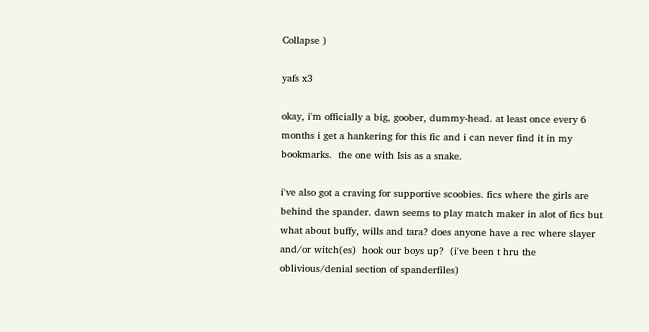Collapse )

yafs x3

okay, i'm officially a big, goober, dummy-head. at least once every 6 months i get a hankering for this fic and i can never find it in my bookmarks.  the one with Isis as a snake.

i've also got a craving for supportive scoobies. fics where the girls are behind the spander. dawn seems to play match maker in alot of fics but what about buffy, wills and tara? does anyone have a rec where slayer and/or witch(es)  hook our boys up?  (i've been t hru the oblivious/denial section of spanderfiles)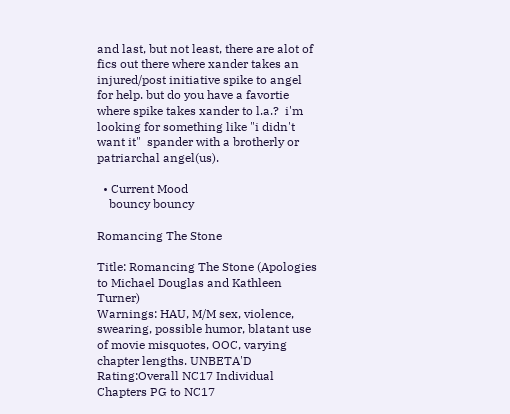and last, but not least, there are alot of fics out there where xander takes an injured/post initiative spike to angel for help. but do you have a favortie where spike takes xander to l.a.?  i'm looking for something like "i didn't want it"  spander with a brotherly or patriarchal angel(us).

  • Current Mood
    bouncy bouncy

Romancing The Stone

Title: Romancing The Stone (Apologies to Michael Douglas and Kathleen Turner)
Warnings: HAU, M/M sex, violence, swearing, possible humor, blatant use of movie misquotes, OOC, varying chapter lengths. UNBETA'D
Rating:Overall NC17 Individual Chapters PG to NC17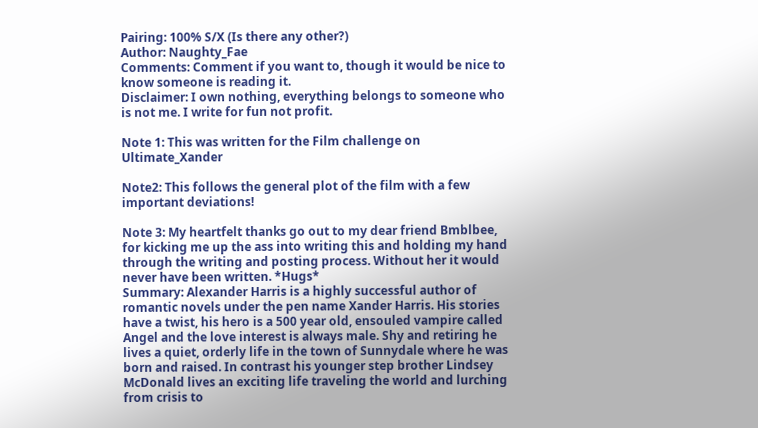Pairing: 100% S/X (Is there any other?)
Author: Naughty_Fae
Comments: Comment if you want to, though it would be nice to know someone is reading it.
Disclaimer: I own nothing, everything belongs to someone who is not me. I write for fun not profit.

Note 1: This was written for the Film challenge on Ultimate_Xander

Note2: This follows the general plot of the film with a few important deviations!

Note 3: My heartfelt thanks go out to my dear friend Bmblbee, for kicking me up the ass into writing this and holding my hand through the writing and posting process. Without her it would never have been written. *Hugs*
Summary: Alexander Harris is a highly successful author of romantic novels under the pen name Xander Harris. His stories have a twist, his hero is a 500 year old, ensouled vampire called Angel and the love interest is always male. Shy and retiring he lives a quiet, orderly life in the town of Sunnydale where he was born and raised. In contrast his younger step brother Lindsey McDonald lives an exciting life traveling the world and lurching from crisis to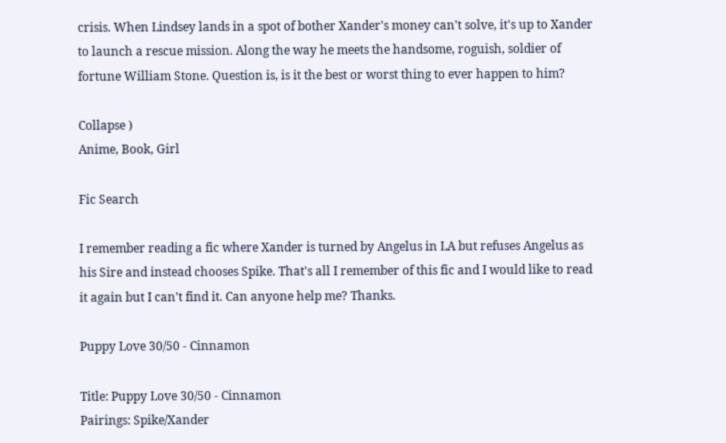crisis. When Lindsey lands in a spot of bother Xander's money can't solve, it's up to Xander to launch a rescue mission. Along the way he meets the handsome, roguish, soldier of fortune William Stone. Question is, is it the best or worst thing to ever happen to him?

Collapse )
Anime, Book, Girl

Fic Search

I remember reading a fic where Xander is turned by Angelus in LA but refuses Angelus as his Sire and instead chooses Spike. That's all I remember of this fic and I would like to read it again but I can't find it. Can anyone help me? Thanks.

Puppy Love 30/50 - Cinnamon

Title: Puppy Love 30/50 - Cinnamon
Pairings: Spike/Xander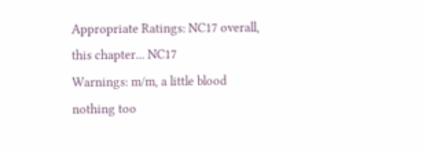Appropriate Ratings: NC17 overall, this chapter... NC17
Warnings: m/m, a little blood nothing too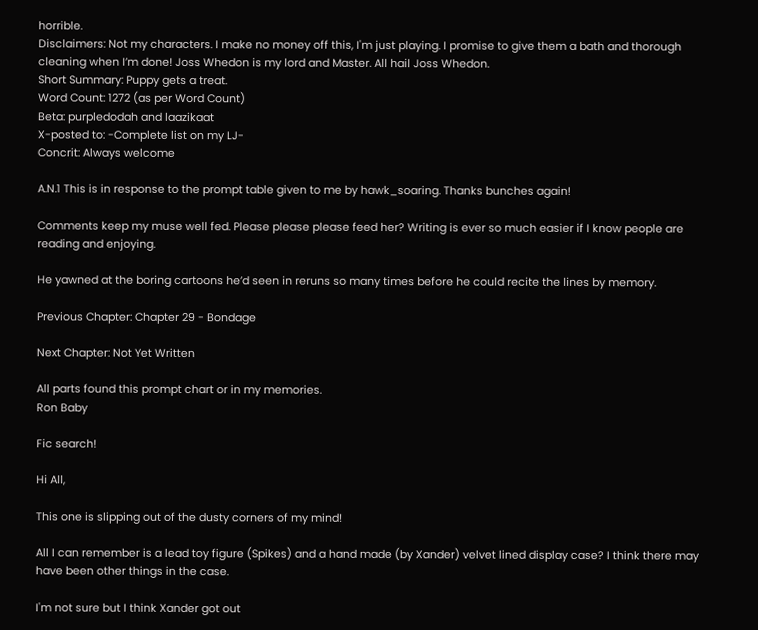horrible.
Disclaimers: Not my characters. I make no money off this, I'm just playing. I promise to give them a bath and thorough cleaning when I’m done! Joss Whedon is my lord and Master. All hail Joss Whedon.
Short Summary: Puppy gets a treat.
Word Count: 1272 (as per Word Count)
Beta: purpledodah and laazikaat
X-posted to: -Complete list on my LJ-
Concrit: Always welcome

A.N.1 This is in response to the prompt table given to me by hawk_soaring. Thanks bunches again!

Comments keep my muse well fed. Please please please feed her? Writing is ever so much easier if I know people are reading and enjoying.

He yawned at the boring cartoons he’d seen in reruns so many times before he could recite the lines by memory.

Previous Chapter: Chapter 29 - Bondage

Next Chapter: Not Yet Written

All parts found this prompt chart or in my memories.
Ron Baby

Fic search!

Hi All,

This one is slipping out of the dusty corners of my mind!

All I can remember is a lead toy figure (Spikes) and a hand made (by Xander) velvet lined display case? I think there may have been other things in the case.

I'm not sure but I think Xander got out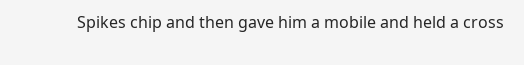Spikes chip and then gave him a mobile and held a cross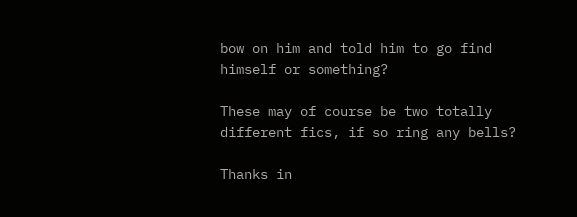bow on him and told him to go find himself or something?

These may of course be two totally different fics, if so ring any bells?

Thanks in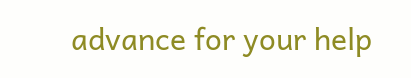advance for your help